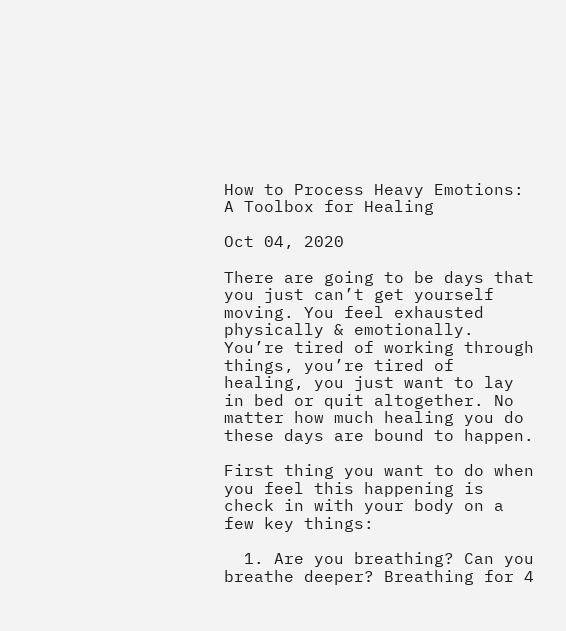How to Process Heavy Emotions: A Toolbox for Healing

Oct 04, 2020

There are going to be days that you just can’t get yourself moving. You feel exhausted physically & emotionally. You’re tired of working through things, you’re tired of healing, you just want to lay in bed or quit altogether. No matter how much healing you do these days are bound to happen.

First thing you want to do when you feel this happening is check in with your body on a few key things:

  1. Are you breathing? Can you breathe deeper? Breathing for 4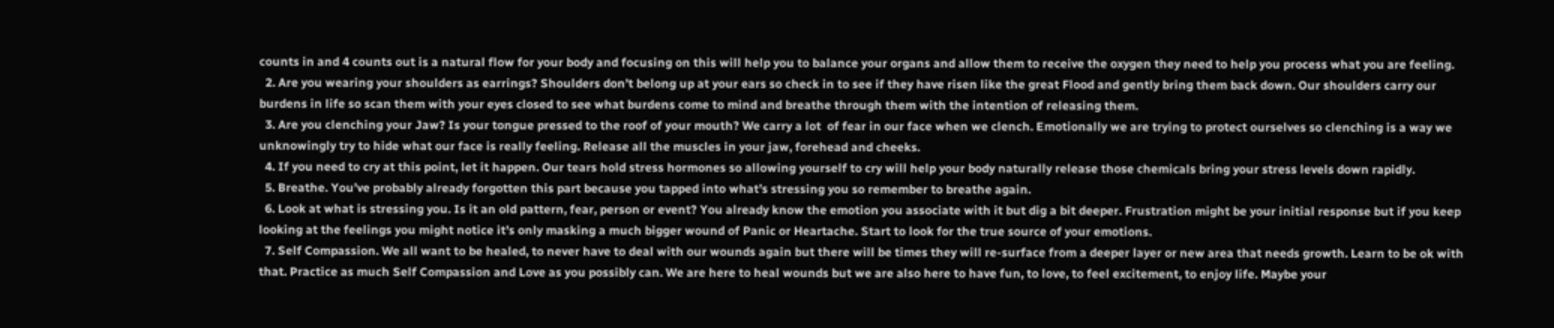counts in and 4 counts out is a natural flow for your body and focusing on this will help you to balance your organs and allow them to receive the oxygen they need to help you process what you are feeling.
  2. Are you wearing your shoulders as earrings? Shoulders don’t belong up at your ears so check in to see if they have risen like the great Flood and gently bring them back down. Our shoulders carry our burdens in life so scan them with your eyes closed to see what burdens come to mind and breathe through them with the intention of releasing them.
  3. Are you clenching your Jaw? Is your tongue pressed to the roof of your mouth? We carry a lot  of fear in our face when we clench. Emotionally we are trying to protect ourselves so clenching is a way we unknowingly try to hide what our face is really feeling. Release all the muscles in your jaw, forehead and cheeks.
  4. If you need to cry at this point, let it happen. Our tears hold stress hormones so allowing yourself to cry will help your body naturally release those chemicals bring your stress levels down rapidly.
  5. Breathe. You’ve probably already forgotten this part because you tapped into what’s stressing you so remember to breathe again.
  6. Look at what is stressing you. Is it an old pattern, fear, person or event? You already know the emotion you associate with it but dig a bit deeper. Frustration might be your initial response but if you keep looking at the feelings you might notice it’s only masking a much bigger wound of Panic or Heartache. Start to look for the true source of your emotions.
  7. Self Compassion. We all want to be healed, to never have to deal with our wounds again but there will be times they will re-surface from a deeper layer or new area that needs growth. Learn to be ok with that. Practice as much Self Compassion and Love as you possibly can. We are here to heal wounds but we are also here to have fun, to love, to feel excitement, to enjoy life. Maybe your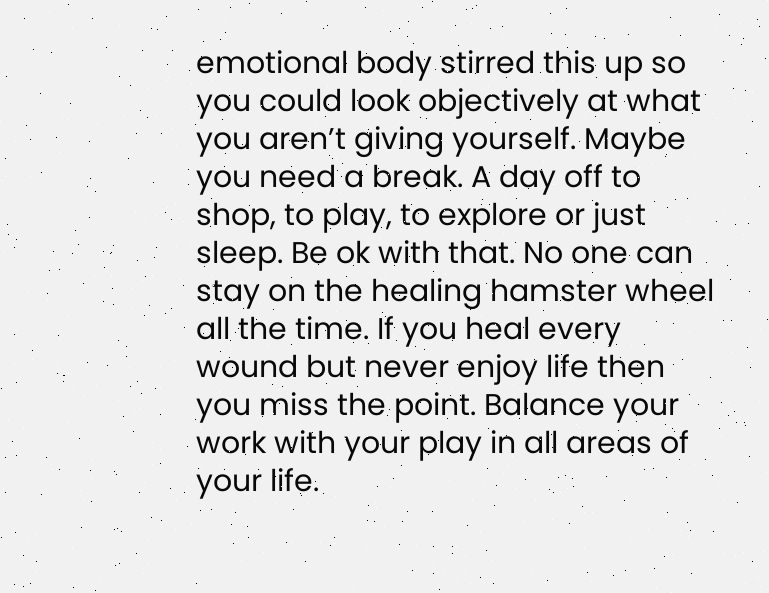emotional body stirred this up so you could look objectively at what you aren’t giving yourself. Maybe you need a break. A day off to shop, to play, to explore or just sleep. Be ok with that. No one can stay on the healing hamster wheel all the time. If you heal every wound but never enjoy life then you miss the point. Balance your work with your play in all areas of your life.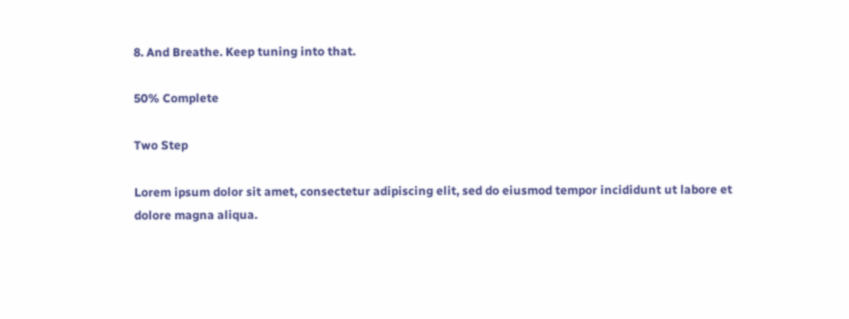8. And Breathe. Keep tuning into that.

50% Complete

Two Step

Lorem ipsum dolor sit amet, consectetur adipiscing elit, sed do eiusmod tempor incididunt ut labore et dolore magna aliqua.